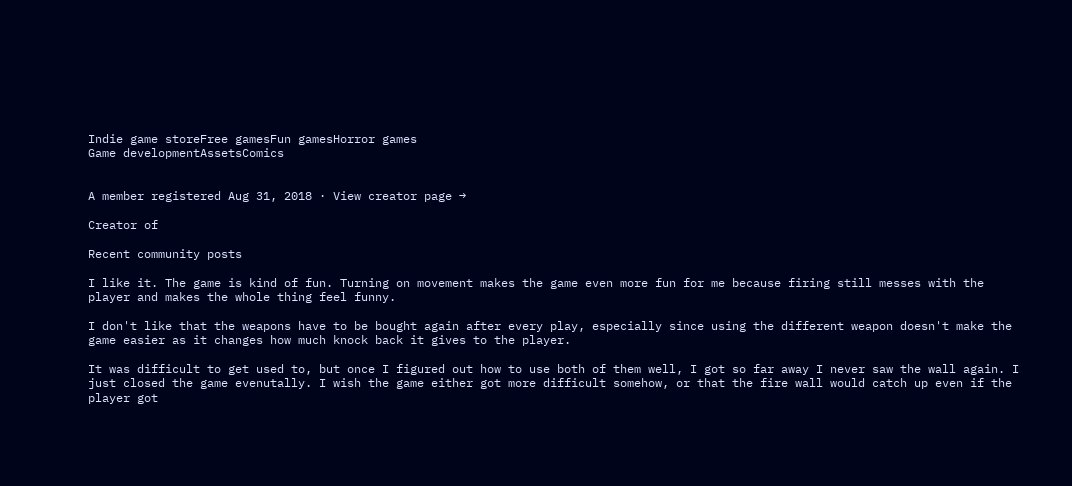Indie game storeFree gamesFun gamesHorror games
Game developmentAssetsComics


A member registered Aug 31, 2018 · View creator page →

Creator of

Recent community posts

I like it. The game is kind of fun. Turning on movement makes the game even more fun for me because firing still messes with the player and makes the whole thing feel funny.

I don't like that the weapons have to be bought again after every play, especially since using the different weapon doesn't make the game easier as it changes how much knock back it gives to the player.

It was difficult to get used to, but once I figured out how to use both of them well, I got so far away I never saw the wall again. I just closed the game evenutally. I wish the game either got more difficult somehow, or that the fire wall would catch up even if the player got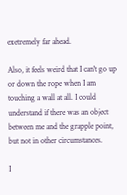exetremely far ahead.

Also, it feels weird that I can't go up or down the rope when I am touching a wall at all. I could understand if there was an object between me and the grapple point, but not in other circumstances.

I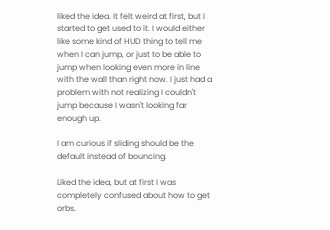liked the idea. It felt weird at first, but I started to get used to it. I would either like some kind of HUD thing to tell me when I can jump, or just to be able to jump when looking even more in line with the wall than right now. I just had a problem with not realizing I couldn't jump because I wasn't looking far enough up.

I am curious if sliding should be the default instead of bouncing.

Liked the idea, but at first I was completely confused about how to get orbs.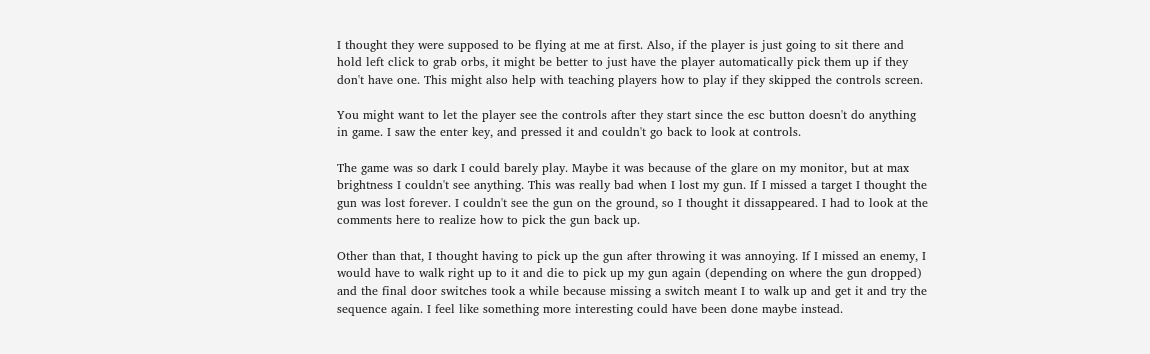I thought they were supposed to be flying at me at first. Also, if the player is just going to sit there and hold left click to grab orbs, it might be better to just have the player automatically pick them up if they don't have one. This might also help with teaching players how to play if they skipped the controls screen.

You might want to let the player see the controls after they start since the esc button doesn't do anything in game. I saw the enter key, and pressed it and couldn't go back to look at controls.

The game was so dark I could barely play. Maybe it was because of the glare on my monitor, but at max brightness I couldn't see anything. This was really bad when I lost my gun. If I missed a target I thought the gun was lost forever. I couldn't see the gun on the ground, so I thought it dissappeared. I had to look at the comments here to realize how to pick the gun back up.

Other than that, I thought having to pick up the gun after throwing it was annoying. If I missed an enemy, I would have to walk right up to it and die to pick up my gun again (depending on where the gun dropped) and the final door switches took a while because missing a switch meant I to walk up and get it and try the sequence again. I feel like something more interesting could have been done maybe instead.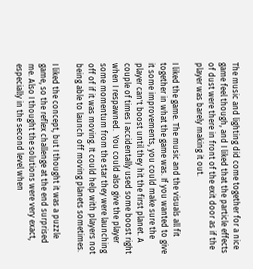The music and lighting did come together for a nice game feel though, and I liked that the particle effects of dust were there in front of the exit door as if the player was barely making it out.

I liked the game. The music and the visuals all fit together in what the game was. If you wanted to give it some improvements, you could make sure the player can't boost until they hit the first planet. A couple of times I accidentally used some boost right when I respawned.  You could also give the player some momentum from the star they were launching off of if it was moving. It could help with players not being able to launch off moving planets sometimes.

I liked the concept, but I thought it was a puzzle game, so the reflex challenge at the end surprised me. Also I thought the solutions were very exact, especially in the second level when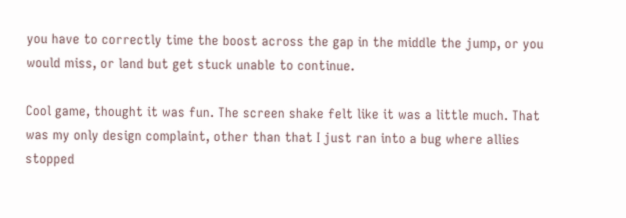you have to correctly time the boost across the gap in the middle the jump, or you would miss, or land but get stuck unable to continue.

Cool game, thought it was fun. The screen shake felt like it was a little much. That was my only design complaint, other than that I just ran into a bug where allies stopped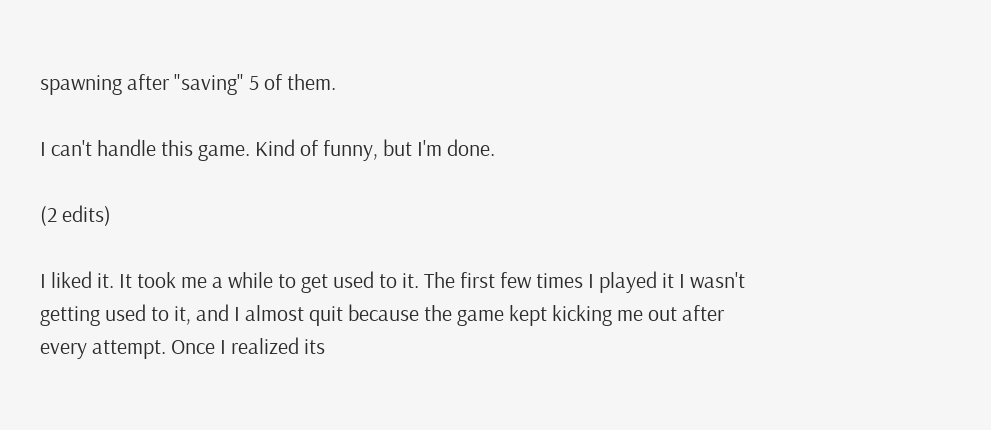spawning after "saving" 5 of them.

I can't handle this game. Kind of funny, but I'm done.

(2 edits)

I liked it. It took me a while to get used to it. The first few times I played it I wasn't getting used to it, and I almost quit because the game kept kicking me out after every attempt. Once I realized its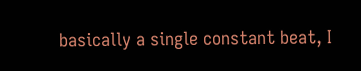basically a single constant beat, I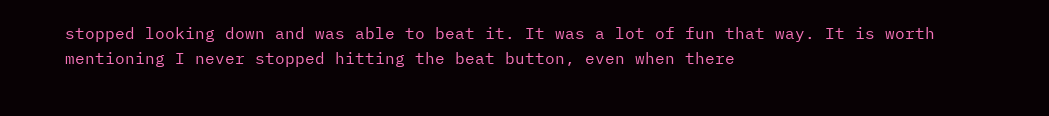stopped looking down and was able to beat it. It was a lot of fun that way. It is worth mentioning I never stopped hitting the beat button, even when there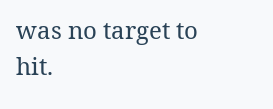was no target to hit.